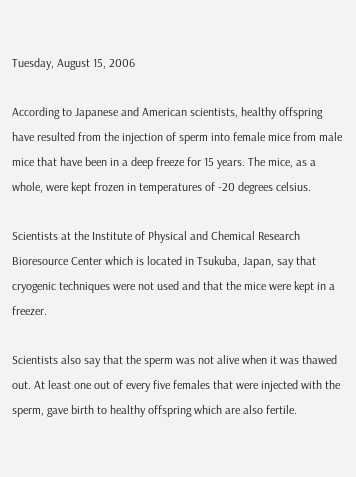Tuesday, August 15, 2006

According to Japanese and American scientists, healthy offspring have resulted from the injection of sperm into female mice from male mice that have been in a deep freeze for 15 years. The mice, as a whole, were kept frozen in temperatures of -20 degrees celsius.

Scientists at the Institute of Physical and Chemical Research Bioresource Center which is located in Tsukuba, Japan, say that cryogenic techniques were not used and that the mice were kept in a freezer.

Scientists also say that the sperm was not alive when it was thawed out. At least one out of every five females that were injected with the sperm, gave birth to healthy offspring which are also fertile.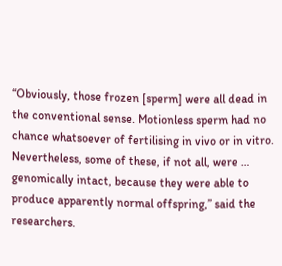“Obviously, those frozen [sperm] were all dead in the conventional sense. Motionless sperm had no chance whatsoever of fertilising in vivo or in vitro. Nevertheless, some of these, if not all, were … genomically intact, because they were able to produce apparently normal offspring,” said the researchers.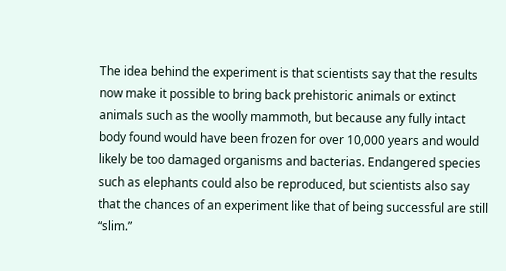The idea behind the experiment is that scientists say that the results now make it possible to bring back prehistoric animals or extinct animals such as the woolly mammoth, but because any fully intact body found would have been frozen for over 10,000 years and would likely be too damaged organisms and bacterias. Endangered species such as elephants could also be reproduced, but scientists also say that the chances of an experiment like that of being successful are still “slim.”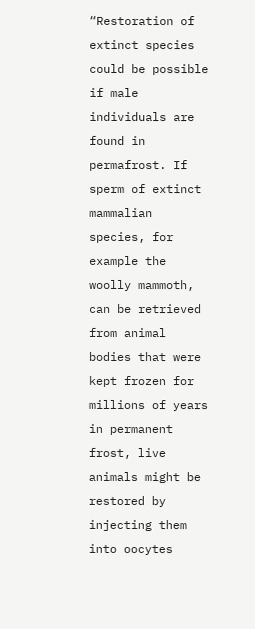“Restoration of extinct species could be possible if male individuals are found in permafrost. If sperm of extinct mammalian species, for example the woolly mammoth, can be retrieved from animal bodies that were kept frozen for millions of years in permanent frost, live animals might be restored by injecting them into oocytes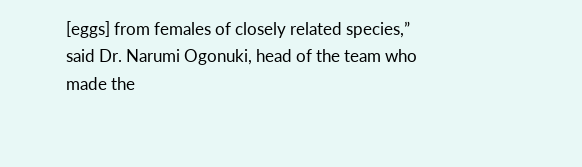[eggs] from females of closely related species,” said Dr. Narumi Ogonuki, head of the team who made the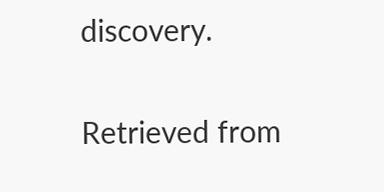discovery.

Retrieved from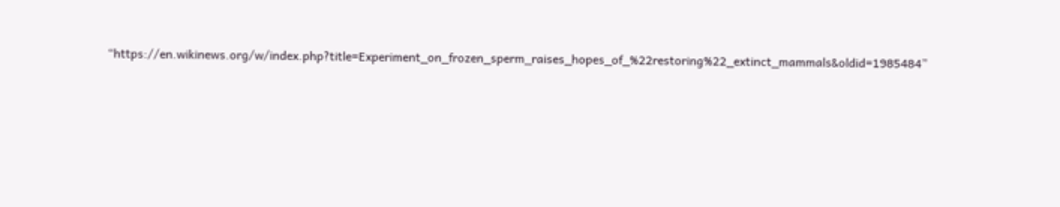“https://en.wikinews.org/w/index.php?title=Experiment_on_frozen_sperm_raises_hopes_of_%22restoring%22_extinct_mammals&oldid=1985484”